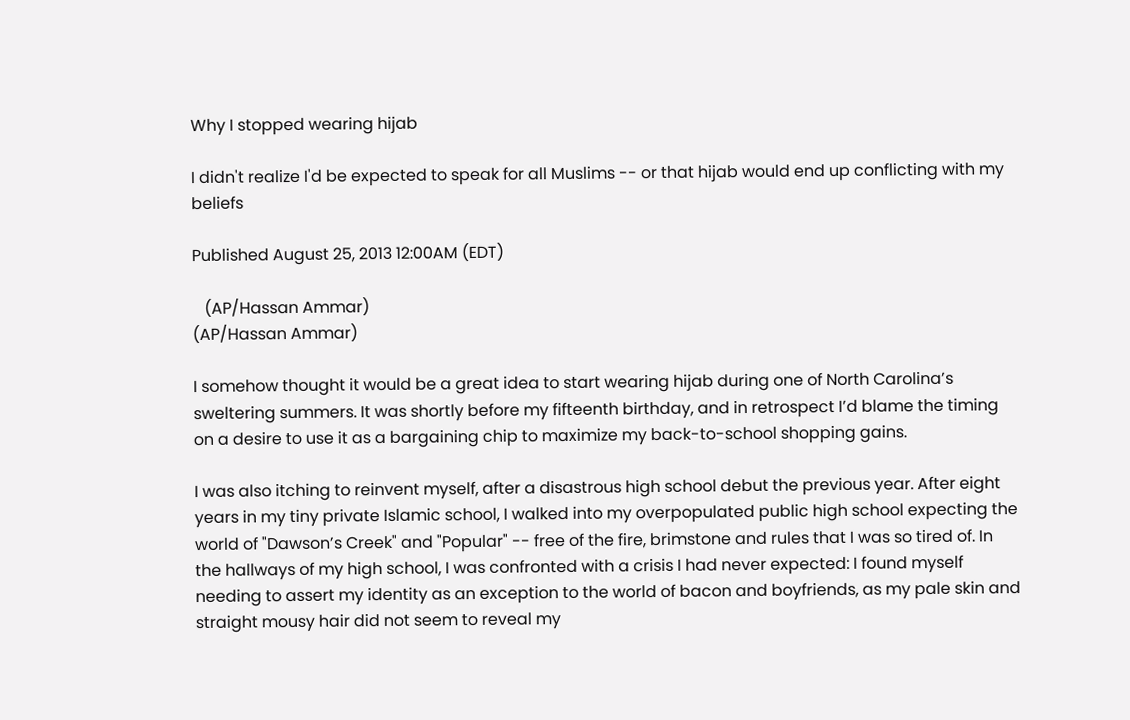Why I stopped wearing hijab

I didn't realize I'd be expected to speak for all Muslims -- or that hijab would end up conflicting with my beliefs

Published August 25, 2013 12:00AM (EDT)

   (AP/Hassan Ammar)
(AP/Hassan Ammar)

I somehow thought it would be a great idea to start wearing hijab during one of North Carolina’s sweltering summers. It was shortly before my fifteenth birthday, and in retrospect I’d blame the timing on a desire to use it as a bargaining chip to maximize my back-to-school shopping gains.

I was also itching to reinvent myself, after a disastrous high school debut the previous year. After eight years in my tiny private Islamic school, I walked into my overpopulated public high school expecting the world of "Dawson’s Creek" and "Popular" -- free of the fire, brimstone and rules that I was so tired of. In the hallways of my high school, I was confronted with a crisis I had never expected: I found myself needing to assert my identity as an exception to the world of bacon and boyfriends, as my pale skin and straight mousy hair did not seem to reveal my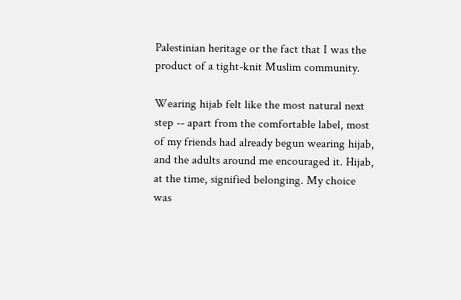Palestinian heritage or the fact that I was the product of a tight-knit Muslim community.

Wearing hijab felt like the most natural next step -- apart from the comfortable label, most of my friends had already begun wearing hijab, and the adults around me encouraged it. Hijab, at the time, signified belonging. My choice was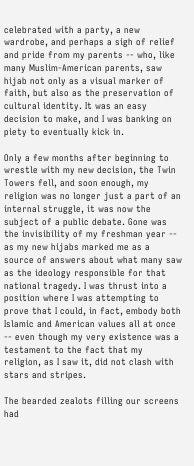celebrated with a party, a new wardrobe, and perhaps a sigh of relief and pride from my parents -- who, like many Muslim-American parents, saw hijab not only as a visual marker of faith, but also as the preservation of cultural identity. It was an easy decision to make, and I was banking on piety to eventually kick in.

Only a few months after beginning to wrestle with my new decision, the Twin Towers fell, and soon enough, my religion was no longer just a part of an internal struggle, it was now the subject of a public debate. Gone was the invisibility of my freshman year -- as my new hijabs marked me as a source of answers about what many saw as the ideology responsible for that national tragedy. I was thrust into a position where I was attempting to prove that I could, in fact, embody both Islamic and American values all at once -- even though my very existence was a testament to the fact that my religion, as I saw it, did not clash with stars and stripes.

The bearded zealots filling our screens had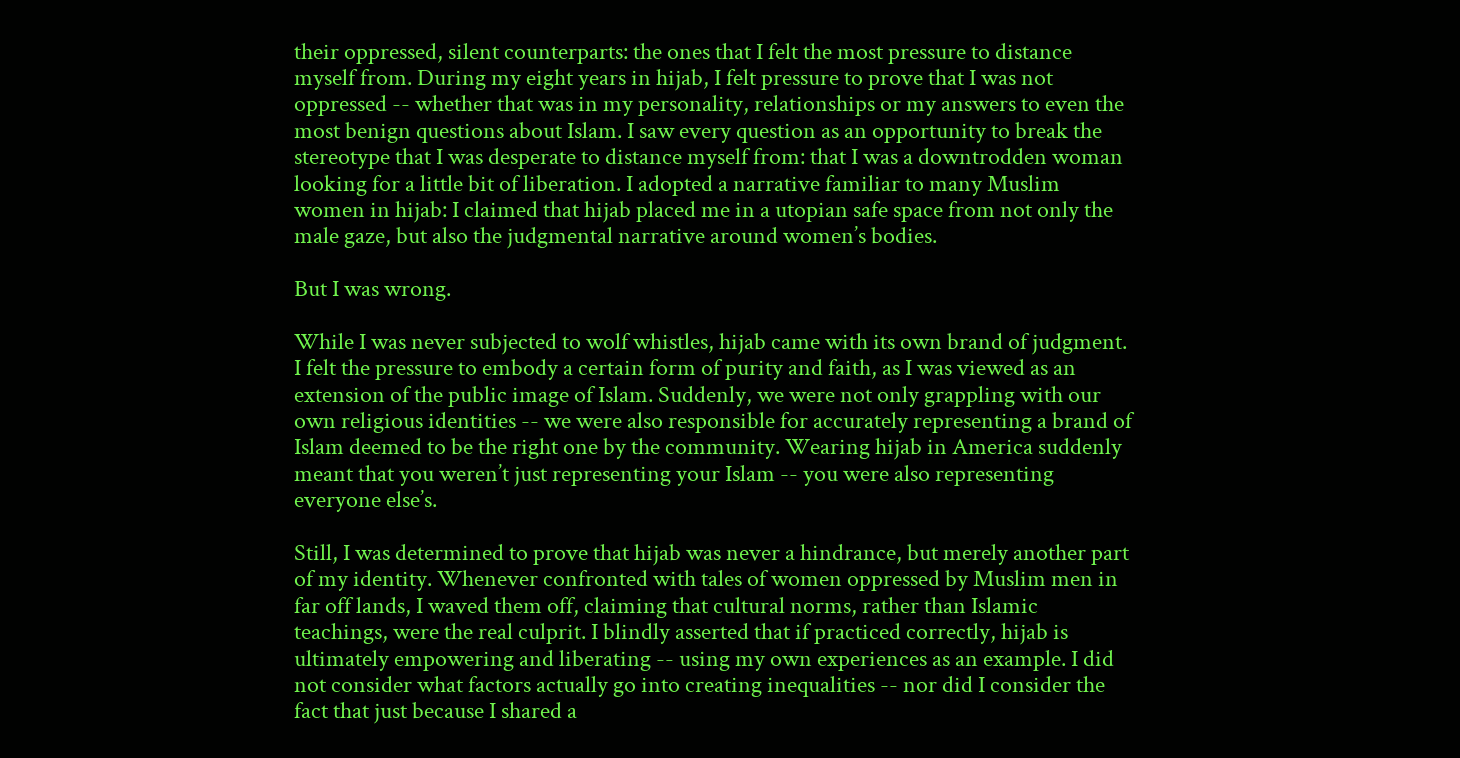their oppressed, silent counterparts: the ones that I felt the most pressure to distance myself from. During my eight years in hijab, I felt pressure to prove that I was not oppressed -- whether that was in my personality, relationships or my answers to even the most benign questions about Islam. I saw every question as an opportunity to break the stereotype that I was desperate to distance myself from: that I was a downtrodden woman looking for a little bit of liberation. I adopted a narrative familiar to many Muslim women in hijab: I claimed that hijab placed me in a utopian safe space from not only the male gaze, but also the judgmental narrative around women’s bodies.

But I was wrong.

While I was never subjected to wolf whistles, hijab came with its own brand of judgment. I felt the pressure to embody a certain form of purity and faith, as I was viewed as an extension of the public image of Islam. Suddenly, we were not only grappling with our own religious identities -- we were also responsible for accurately representing a brand of Islam deemed to be the right one by the community. Wearing hijab in America suddenly meant that you weren’t just representing your Islam -- you were also representing everyone else’s.

Still, I was determined to prove that hijab was never a hindrance, but merely another part of my identity. Whenever confronted with tales of women oppressed by Muslim men in far off lands, I waved them off, claiming that cultural norms, rather than Islamic teachings, were the real culprit. I blindly asserted that if practiced correctly, hijab is ultimately empowering and liberating -- using my own experiences as an example. I did not consider what factors actually go into creating inequalities -- nor did I consider the fact that just because I shared a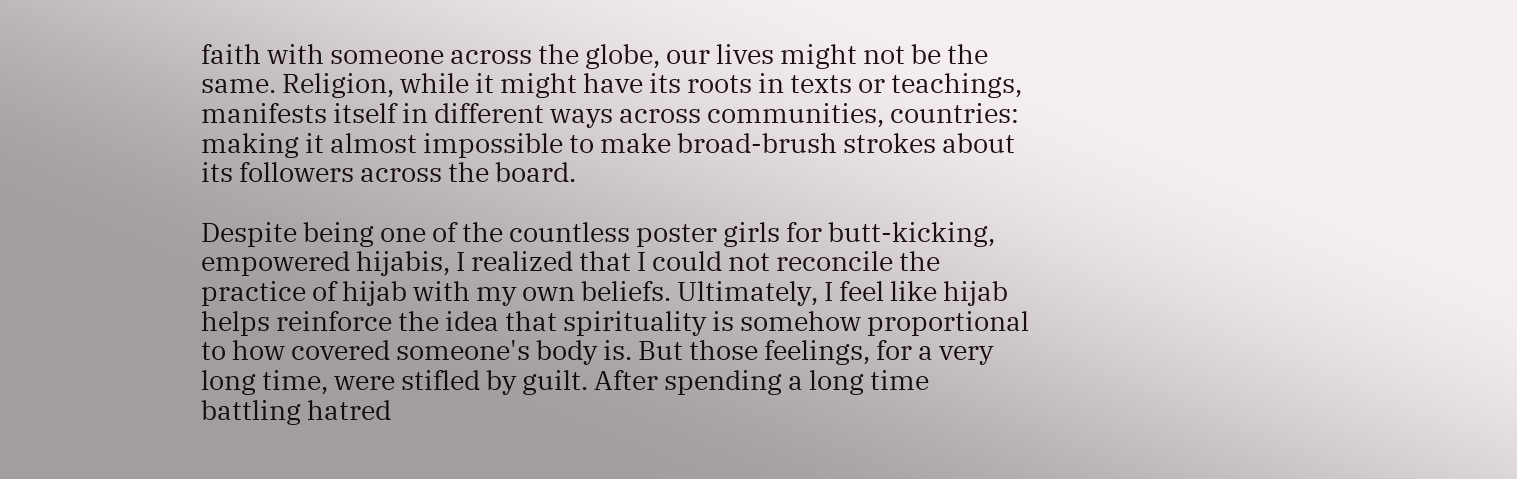faith with someone across the globe, our lives might not be the same. Religion, while it might have its roots in texts or teachings, manifests itself in different ways across communities, countries: making it almost impossible to make broad-brush strokes about its followers across the board.

Despite being one of the countless poster girls for butt-kicking, empowered hijabis, I realized that I could not reconcile the practice of hijab with my own beliefs. Ultimately, I feel like hijab helps reinforce the idea that spirituality is somehow proportional to how covered someone's body is. But those feelings, for a very long time, were stifled by guilt. After spending a long time battling hatred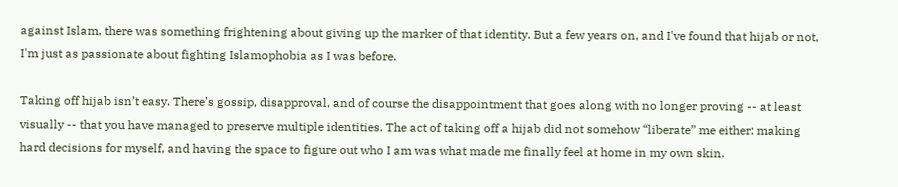against Islam, there was something frightening about giving up the marker of that identity. But a few years on, and I've found that hijab or not, I'm just as passionate about fighting Islamophobia as I was before.

Taking off hijab isn’t easy. There’s gossip, disapproval, and of course the disappointment that goes along with no longer proving -- at least visually -- that you have managed to preserve multiple identities. The act of taking off a hijab did not somehow “liberate” me either: making hard decisions for myself, and having the space to figure out who I am was what made me finally feel at home in my own skin.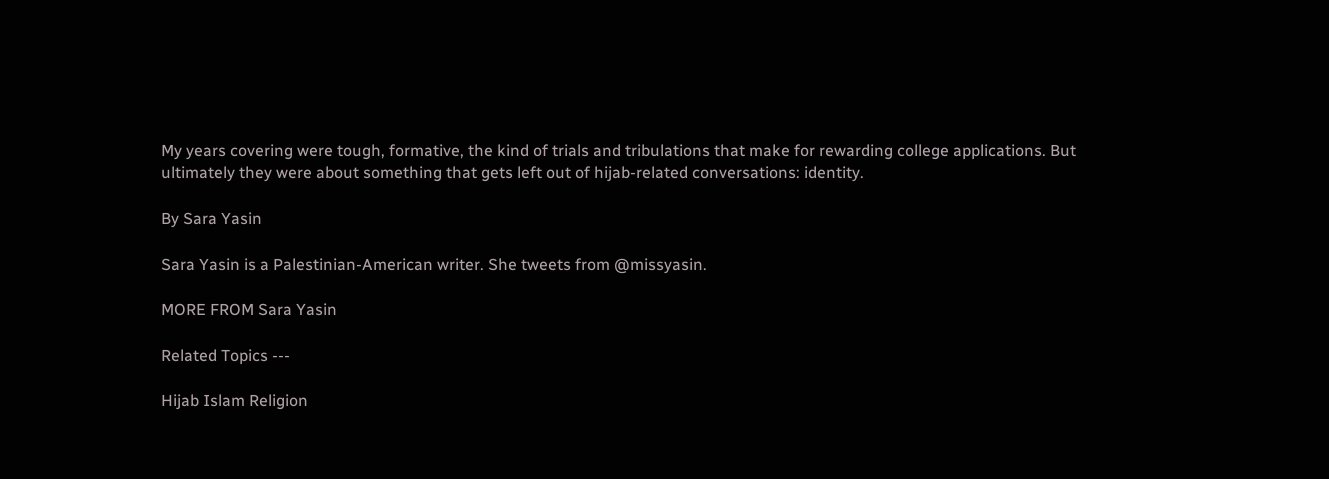My years covering were tough, formative, the kind of trials and tribulations that make for rewarding college applications. But ultimately they were about something that gets left out of hijab-related conversations: identity.

By Sara Yasin

Sara Yasin is a Palestinian-American writer. She tweets from @missyasin.

MORE FROM Sara Yasin

Related Topics ---

Hijab Islam Religion